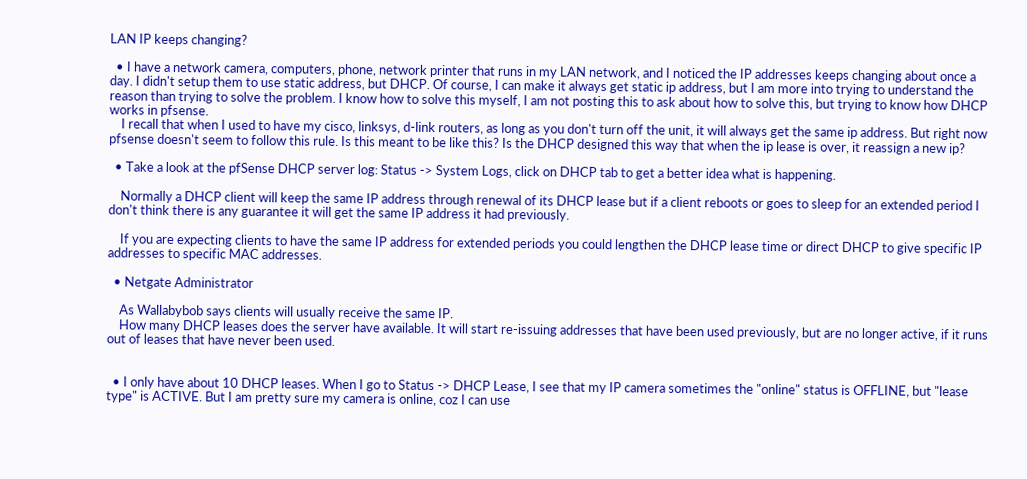LAN IP keeps changing?

  • I have a network camera, computers, phone, network printer that runs in my LAN network, and I noticed the IP addresses keeps changing about once a day. I didn't setup them to use static address, but DHCP. Of course, I can make it always get static ip address, but I am more into trying to understand the reason than trying to solve the problem. I know how to solve this myself, I am not posting this to ask about how to solve this, but trying to know how DHCP works in pfsense.
    I recall that when I used to have my cisco, linksys, d-link routers, as long as you don't turn off the unit, it will always get the same ip address. But right now pfsense doesn't seem to follow this rule. Is this meant to be like this? Is the DHCP designed this way that when the ip lease is over, it reassign a new ip?

  • Take a look at the pfSense DHCP server log: Status -> System Logs, click on DHCP tab to get a better idea what is happening.

    Normally a DHCP client will keep the same IP address through renewal of its DHCP lease but if a client reboots or goes to sleep for an extended period I don't think there is any guarantee it will get the same IP address it had previously.

    If you are expecting clients to have the same IP address for extended periods you could lengthen the DHCP lease time or direct DHCP to give specific IP addresses to specific MAC addresses.

  • Netgate Administrator

    As Wallabybob says clients will usually receive the same IP.
    How many DHCP leases does the server have available. It will start re-issuing addresses that have been used previously, but are no longer active, if it runs out of leases that have never been used.


  • I only have about 10 DHCP leases. When I go to Status -> DHCP Lease, I see that my IP camera sometimes the "online" status is OFFLINE, but "lease type" is ACTIVE. But I am pretty sure my camera is online, coz I can use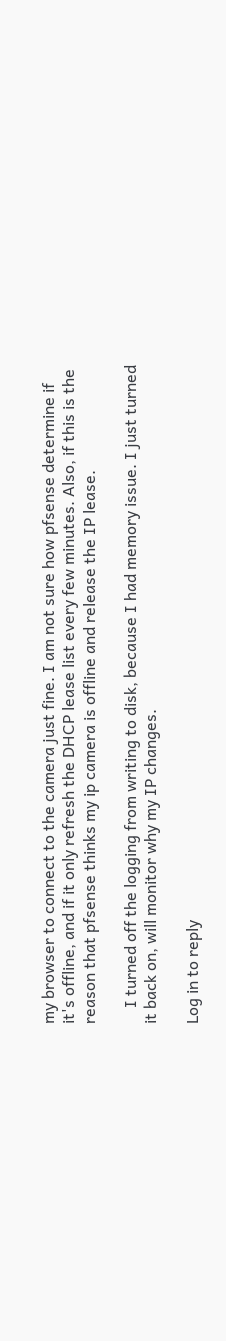my browser to connect to the camera just fine. I am not sure how pfsense determine if it's offline, and if it only refresh the DHCP lease list every few minutes. Also, if this is the reason that pfsense thinks my ip camera is offline and release the IP lease.

    I turned off the logging from writing to disk, because I had memory issue. I just turned it back on, will monitor why my IP changes.

Log in to reply